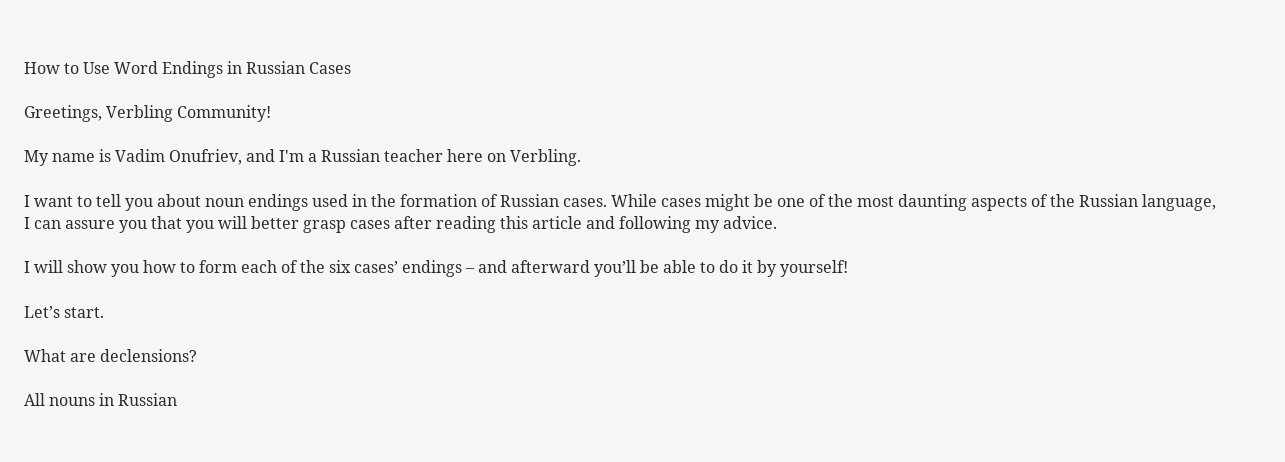How to Use Word Endings in Russian Cases

Greetings, Verbling Community!

My name is Vadim Onufriev, and I'm a Russian teacher here on Verbling.

I want to tell you about noun endings used in the formation of Russian cases. While cases might be one of the most daunting aspects of the Russian language, I can assure you that you will better grasp cases after reading this article and following my advice.

I will show you how to form each of the six cases’ endings – and afterward you’ll be able to do it by yourself!

Let’s start.

What are declensions?

All nouns in Russian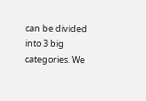can be divided into 3 big categories. We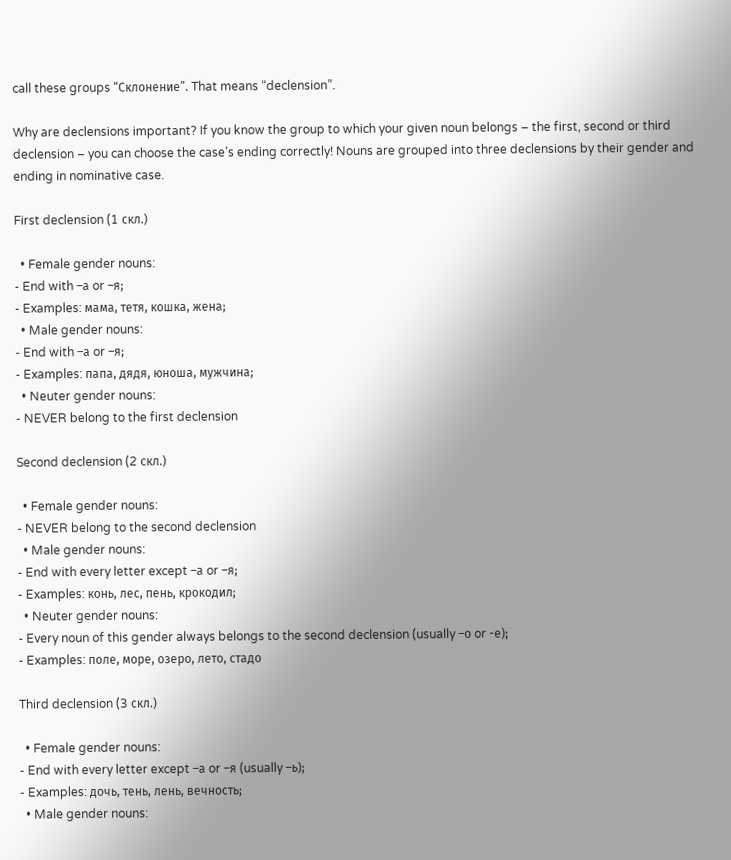call these groups “Склонение”. That means “declension”.

Why are declensions important? If you know the group to which your given noun belongs – the first, second or third declension – you can choose the case’s ending correctly! Nouns are grouped into three declensions by their gender and ending in nominative case.

First declension (1 скл.)

  • Female gender nouns:
- End with –а or –я;
- Examples: мама, тетя, кошка, жена;
  • Male gender nouns:
- End with –а or –я;
- Examples: папа, дядя, юноша, мужчина;
  • Neuter gender nouns:
- NEVER belong to the first declension

Second declension (2 скл.)

  • Female gender nouns:
- NEVER belong to the second declension
  • Male gender nouns:
- End with every letter except –а or –я;
- Examples: конь, лес, пень, крокодил;
  • Neuter gender nouns:
- Every noun of this gender always belongs to the second declension (usually –о or -е);
- Examples: поле, море, озеро, лето, стадо

Third declension (3 скл.)

  • Female gender nouns:
- End with every letter except –а or –я (usually –ь);
- Examples: дочь, тень, лень, вечность;
  • Male gender nouns: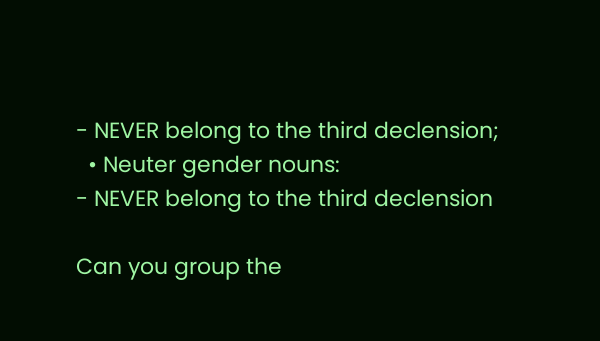- NEVER belong to the third declension;
  • Neuter gender nouns:
- NEVER belong to the third declension

Can you group the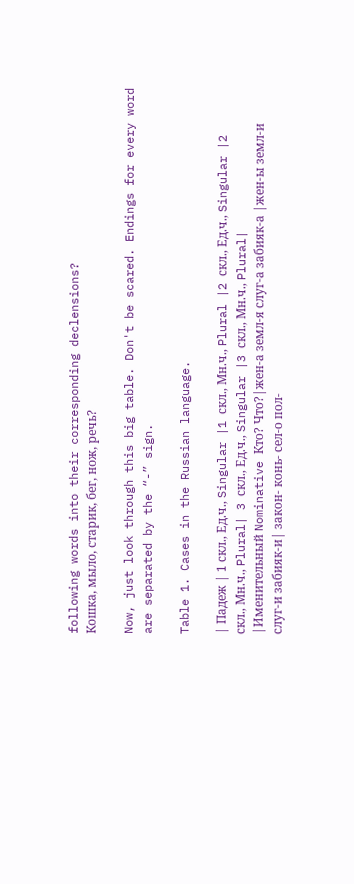following words into their corresponding declensions?
Кошка, мыло, старик, бег, нож, речь?

Now, just look through this big table. Don't be scared. Endings for every word are separated by the “-” sign.

Table 1. Cases in the Russian language.

| Падеж | 1 скл., Ед.ч., Singular |1 скл., Мн.ч., Plural |2 скл., Ед.ч., Singular |2 скл., Мн.ч., Plural| 3 скл., Ед.ч., Singular |3 скл., Мн.ч., Plural|
|Именительный Nominative Кто? Что?|жен-а земл-я слуг-а забияк-а |жен-ы земл-и слуг-и забияк-и| закон- конь- сел-о пол-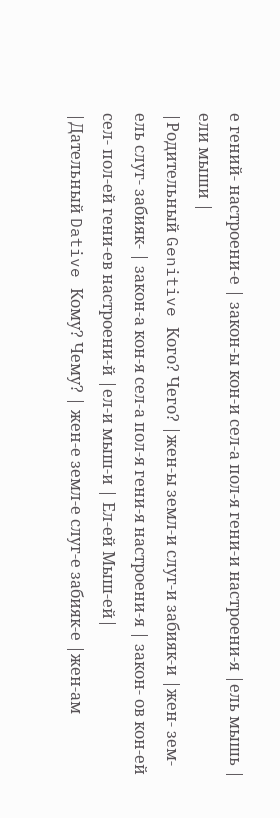е гений- настроени-е | закон-ы кон-и сел-а пол-я гени-и настроени-я |ель мышь | ели мыши |
|Родительный Genitive Кого? Чего? |жен-ы земл-и слуг-и забияк-и |жен- зем-ель слуг- забияк- | закон-а кон-я сел-а пол-я гени-я настроени-я | закон- ов кон-ей сел- пол-ей гени-ев настроени-й |ел-и мыш-и | Ел-ей Мыш-ей|
|Дательный Dative Кому? Чему? | жен-е земл-е слуг-е забияк-е |жен-ам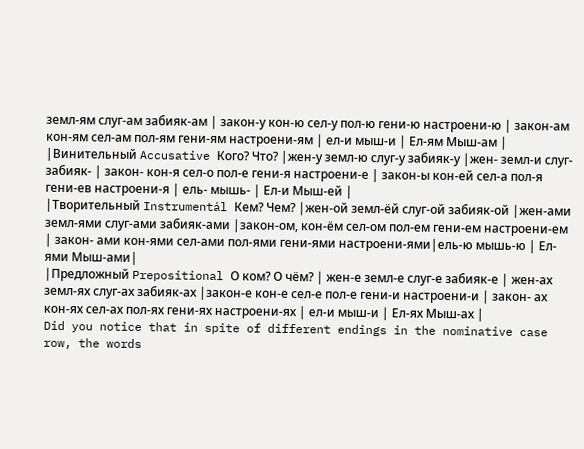земл-ям слуг-ам забияк-ам | закон-у кон-ю сел-у пол-ю гени-ю настроени-ю | закон-ам кон-ям сел-ам пол-ям гени-ям настроени-ям | ел-и мыш-и | Ел-ям Мыш-ам |
|Винительный Accusative Кого? Что? |жен-у земл-ю слуг-у забияк-у |жен- земл-и слуг- забияк- | закон- кон-я сел-о пол-е гени-я настроени-е | закон-ы кон-ей сел-а пол-я гени-ев настроени-я | ель- мышь- | Ел-и Мыш-ей |
|Творительный Instrumentál Кем? Чем? |жен-ой земл-ёй слуг-ой забияк-ой |жен-ами земл-ями слуг-ами забияк-ами |закон-ом, кон-ём сел-ом пол-ем гени-ем настроени-ем | закон- ами кон-ями сел-ами пол-ями гени-ями настроени-ями|ель-ю мышь-ю | Ел-ями Мыш-ами|
|Предложный Prepositional О ком? О чём? | жен-е земл-е слуг-е забияк-е | жен-ах земл-ях слуг-ах забияк-ах |закон-е кон-е сел-е пол-е гени-и настроени-и | закон- ах кон-ях сел-ах пол-ях гени-ях настроени-ях | ел-и мыш-и | Ел-ях Мыш-ах |
Did you notice that in spite of different endings in the nominative case row, the words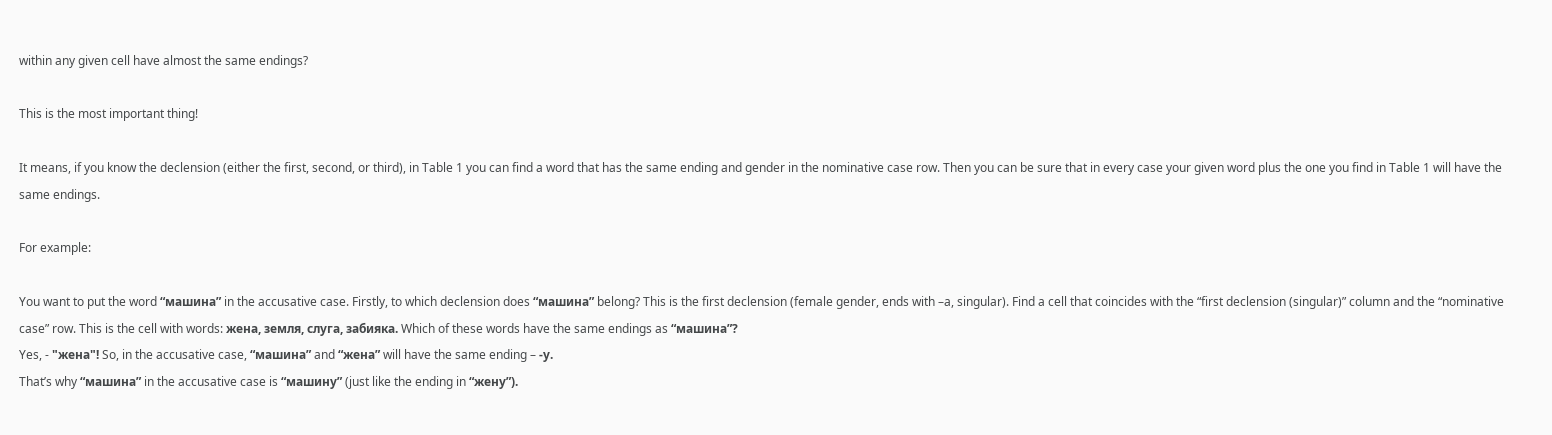within any given cell have almost the same endings?

This is the most important thing!

It means, if you know the declension (either the first, second, or third), in Table 1 you can find a word that has the same ending and gender in the nominative case row. Then you can be sure that in every case your given word plus the one you find in Table 1 will have the same endings.

For example:

You want to put the word “машина” in the accusative case. Firstly, to which declension does “машина” belong? This is the first declension (female gender, ends with –a, singular). Find a cell that coincides with the “first declension (singular)” column and the “nominative case” row. This is the cell with words: жена, земля, слуга, забияка. Which of these words have the same endings as “машина”?
Yes, - "жена"! So, in the accusative case, “машина” and “жена” will have the same ending – -у.
That’s why “машина” in the accusative case is “машину” (just like the ending in “жену”).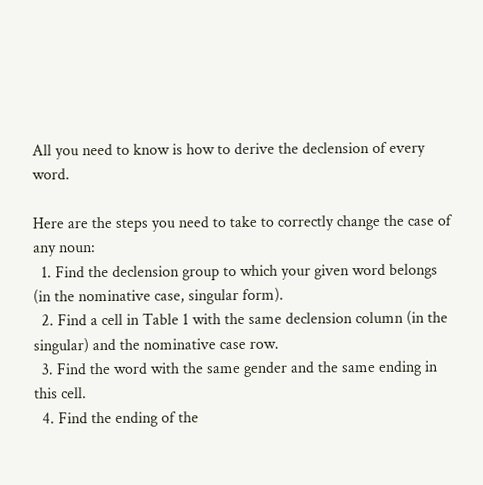All you need to know is how to derive the declension of every word.

Here are the steps you need to take to correctly change the case of any noun:
  1. Find the declension group to which your given word belongs (in the nominative case, singular form).
  2. Find a cell in Table 1 with the same declension column (in the singular) and the nominative case row.
  3. Find the word with the same gender and the same ending in this cell.
  4. Find the ending of the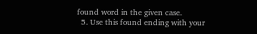found word in the given case.
  5. Use this found ending with your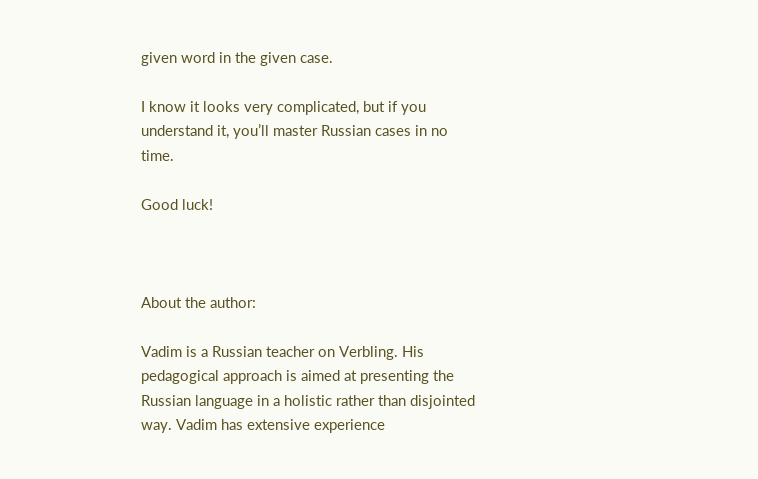given word in the given case.

I know it looks very complicated, but if you understand it, you’ll master Russian cases in no time.

Good luck!



About the author:

Vadim is a Russian teacher on Verbling. His pedagogical approach is aimed at presenting the Russian language in a holistic rather than disjointed way. Vadim has extensive experience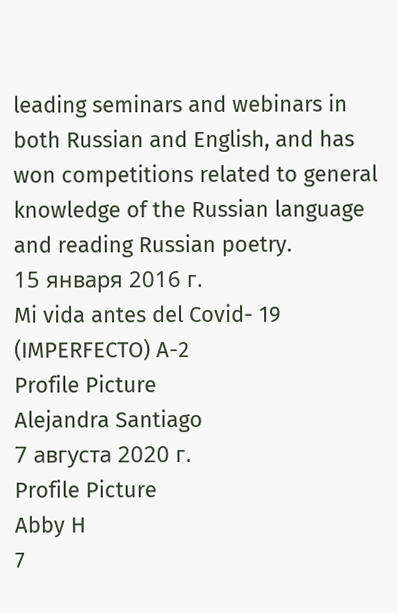leading seminars and webinars in both Russian and English, and has won competitions related to general knowledge of the Russian language and reading Russian poetry.
15 января 2016 г.
Mi vida antes del Covid- 19 (IMPERFECTO) A-2
Profile Picture
Alejandra Santiago
7 августа 2020 г.
Profile Picture
Abby H
7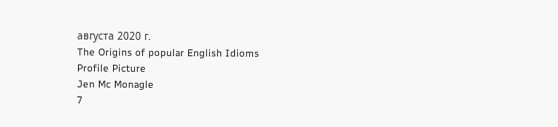августа 2020 г.
The Origins of popular English Idioms
Profile Picture
Jen Mc Monagle
7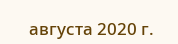августа 2020 г.